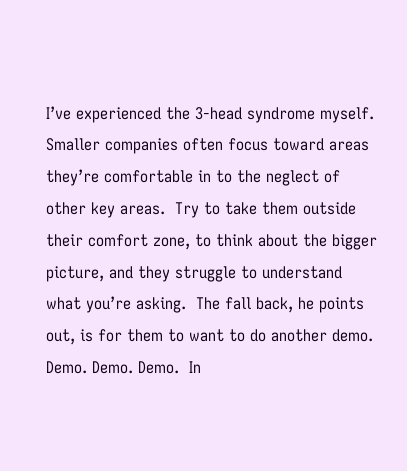I’ve experienced the 3-head syndrome myself.  Smaller companies often focus toward areas they’re comfortable in to the neglect of other key areas.  Try to take them outside their comfort zone, to think about the bigger picture, and they struggle to understand what you’re asking.  The fall back, he points out, is for them to want to do another demo. Demo. Demo. Demo.  In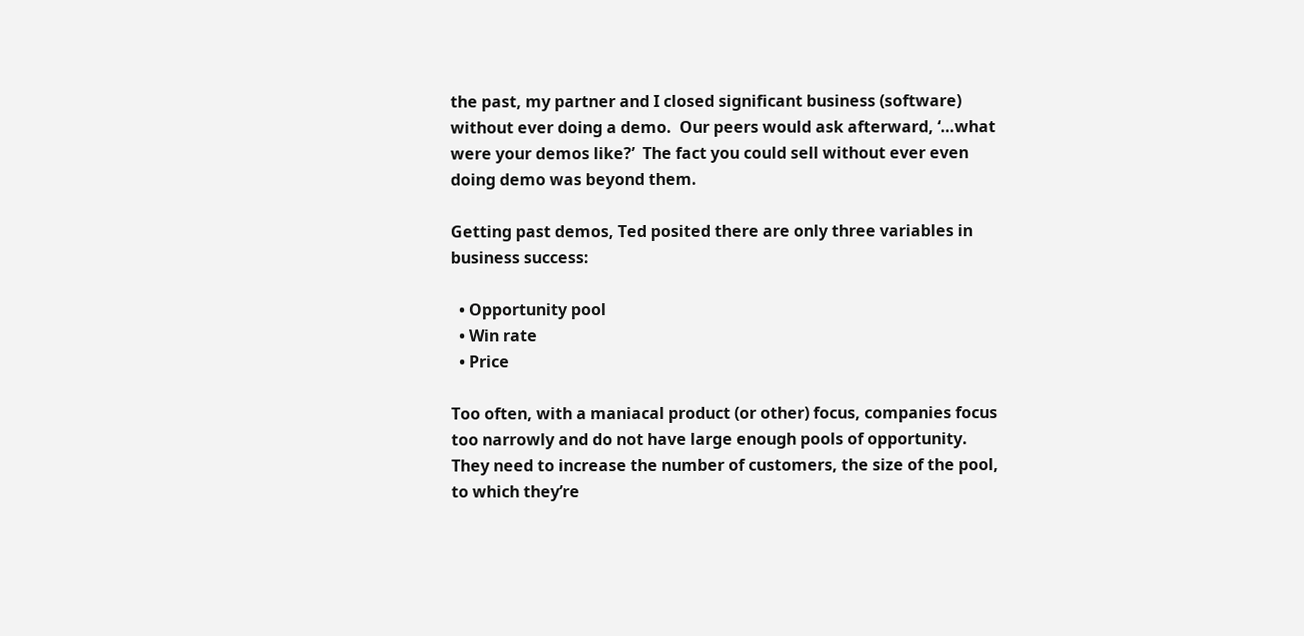the past, my partner and I closed significant business (software) without ever doing a demo.  Our peers would ask afterward, ‘…what were your demos like?’  The fact you could sell without ever even doing demo was beyond them.

Getting past demos, Ted posited there are only three variables in business success:

  • Opportunity pool
  • Win rate
  • Price

Too often, with a maniacal product (or other) focus, companies focus too narrowly and do not have large enough pools of opportunity.  They need to increase the number of customers, the size of the pool, to which they’re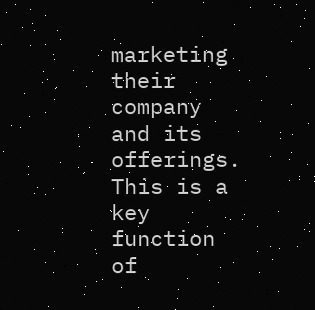marketing their company and its offerings.  This is a key function of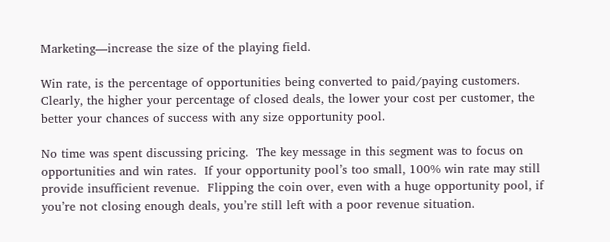Marketing—increase the size of the playing field.

Win rate, is the percentage of opportunities being converted to paid/paying customers.  Clearly, the higher your percentage of closed deals, the lower your cost per customer, the better your chances of success with any size opportunity pool.

No time was spent discussing pricing.  The key message in this segment was to focus on opportunities and win rates.  If your opportunity pool’s too small, 100% win rate may still provide insufficient revenue.  Flipping the coin over, even with a huge opportunity pool, if you’re not closing enough deals, you’re still left with a poor revenue situation.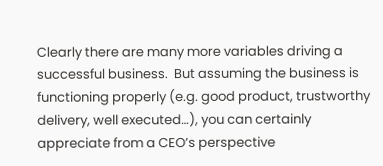Clearly there are many more variables driving a successful business.  But assuming the business is functioning properly (e.g. good product, trustworthy delivery, well executed…), you can certainly appreciate from a CEO’s perspective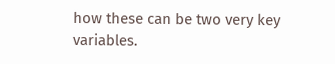how these can be two very key variables.